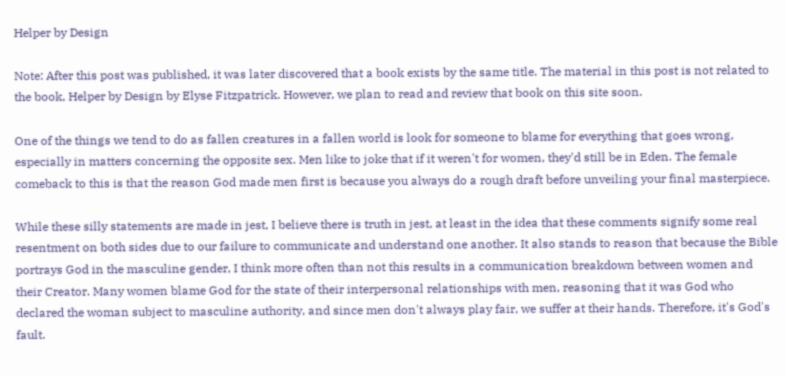Helper by Design

Note: After this post was published, it was later discovered that a book exists by the same title. The material in this post is not related to the book, Helper by Design by Elyse Fitzpatrick. However, we plan to read and review that book on this site soon.

One of the things we tend to do as fallen creatures in a fallen world is look for someone to blame for everything that goes wrong, especially in matters concerning the opposite sex. Men like to joke that if it weren't for women, they'd still be in Eden. The female comeback to this is that the reason God made men first is because you always do a rough draft before unveiling your final masterpiece.

While these silly statements are made in jest, I believe there is truth in jest, at least in the idea that these comments signify some real resentment on both sides due to our failure to communicate and understand one another. It also stands to reason that because the Bible portrays God in the masculine gender, I think more often than not this results in a communication breakdown between women and their Creator. Many women blame God for the state of their interpersonal relationships with men, reasoning that it was God who declared the woman subject to masculine authority, and since men don't always play fair, we suffer at their hands. Therefore, it's God's fault.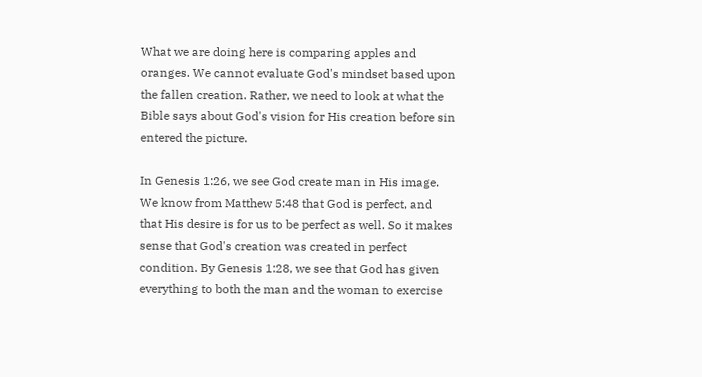What we are doing here is comparing apples and oranges. We cannot evaluate God's mindset based upon the fallen creation. Rather, we need to look at what the Bible says about God's vision for His creation before sin entered the picture.

In Genesis 1:26, we see God create man in His image. We know from Matthew 5:48 that God is perfect, and that His desire is for us to be perfect as well. So it makes sense that God's creation was created in perfect condition. By Genesis 1:28, we see that God has given everything to both the man and the woman to exercise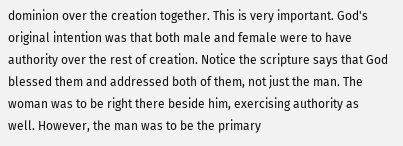dominion over the creation together. This is very important. God's original intention was that both male and female were to have authority over the rest of creation. Notice the scripture says that God blessed them and addressed both of them, not just the man. The woman was to be right there beside him, exercising authority as well. However, the man was to be the primary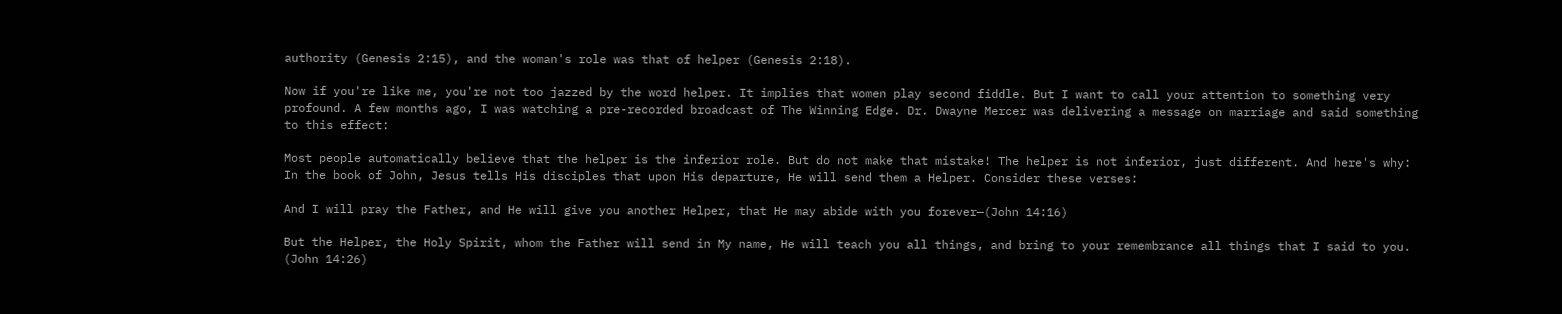authority (Genesis 2:15), and the woman's role was that of helper (Genesis 2:18).

Now if you're like me, you're not too jazzed by the word helper. It implies that women play second fiddle. But I want to call your attention to something very profound. A few months ago, I was watching a pre-recorded broadcast of The Winning Edge. Dr. Dwayne Mercer was delivering a message on marriage and said something to this effect:

Most people automatically believe that the helper is the inferior role. But do not make that mistake! The helper is not inferior, just different. And here's why: In the book of John, Jesus tells His disciples that upon His departure, He will send them a Helper. Consider these verses:

And I will pray the Father, and He will give you another Helper, that He may abide with you forever—(John 14:16)

But the Helper, the Holy Spirit, whom the Father will send in My name, He will teach you all things, and bring to your remembrance all things that I said to you. (John 14:26)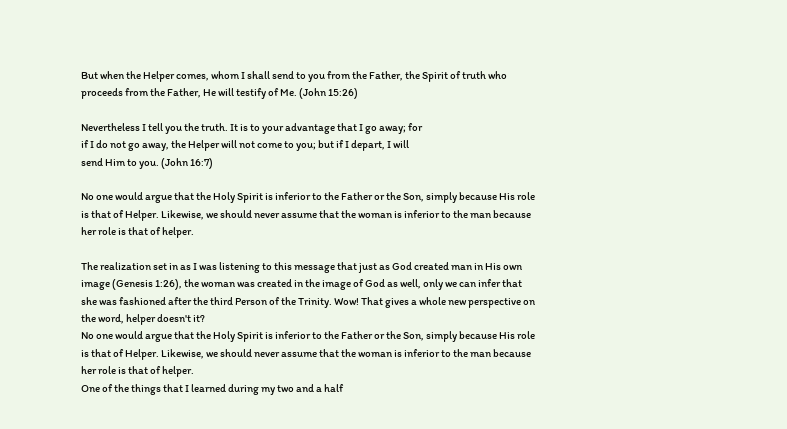But when the Helper comes, whom I shall send to you from the Father, the Spirit of truth who proceeds from the Father, He will testify of Me. (John 15:26)

Nevertheless I tell you the truth. It is to your advantage that I go away; for
if I do not go away, the Helper will not come to you; but if I depart, I will
send Him to you. (John 16:7)

No one would argue that the Holy Spirit is inferior to the Father or the Son, simply because His role is that of Helper. Likewise, we should never assume that the woman is inferior to the man because her role is that of helper.

The realization set in as I was listening to this message that just as God created man in His own image (Genesis 1:26), the woman was created in the image of God as well, only we can infer that she was fashioned after the third Person of the Trinity. Wow! That gives a whole new perspective on the word, helper doesn't it?
No one would argue that the Holy Spirit is inferior to the Father or the Son, simply because His role is that of Helper. Likewise, we should never assume that the woman is inferior to the man because her role is that of helper.
One of the things that I learned during my two and a half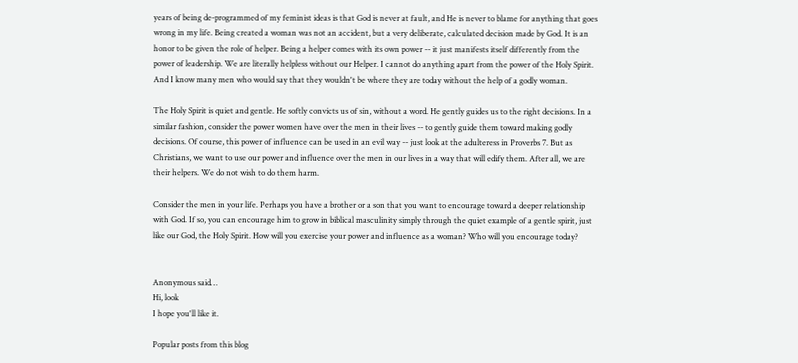years of being de-programmed of my feminist ideas is that God is never at fault, and He is never to blame for anything that goes wrong in my life. Being created a woman was not an accident, but a very deliberate, calculated decision made by God. It is an honor to be given the role of helper. Being a helper comes with its own power -- it just manifests itself differently from the power of leadership. We are literally helpless without our Helper. I cannot do anything apart from the power of the Holy Spirit. And I know many men who would say that they wouldn't be where they are today without the help of a godly woman.

The Holy Spirit is quiet and gentle. He softly convicts us of sin, without a word. He gently guides us to the right decisions. In a similar fashion, consider the power women have over the men in their lives -- to gently guide them toward making godly decisions. Of course, this power of influence can be used in an evil way -- just look at the adulteress in Proverbs 7. But as Christians, we want to use our power and influence over the men in our lives in a way that will edify them. After all, we are their helpers. We do not wish to do them harm.

Consider the men in your life. Perhaps you have a brother or a son that you want to encourage toward a deeper relationship with God. If so, you can encourage him to grow in biblical masculinity simply through the quiet example of a gentle spirit, just like our God, the Holy Spirit. How will you exercise your power and influence as a woman? Who will you encourage today?


Anonymous said…
Hi, look
I hope you'll like it.

Popular posts from this blog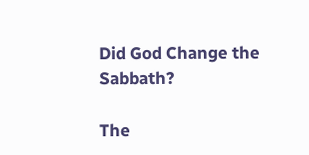Did God Change the Sabbath?

The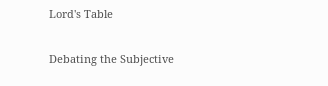Lord's Table

Debating the Subjective